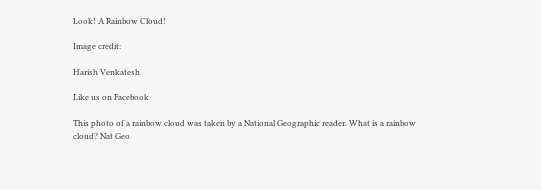Look! A Rainbow Cloud!

Image credit:

Harish Venkatesh

Like us on Facebook

This photo of a rainbow cloud was taken by a National Geographic reader. What is a rainbow cloud? Nat Geo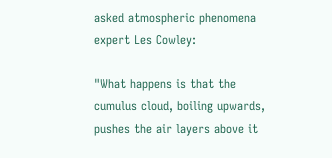asked atmospheric phenomena expert Les Cowley:

"What happens is that the cumulus cloud, boiling upwards, pushes the air layers above it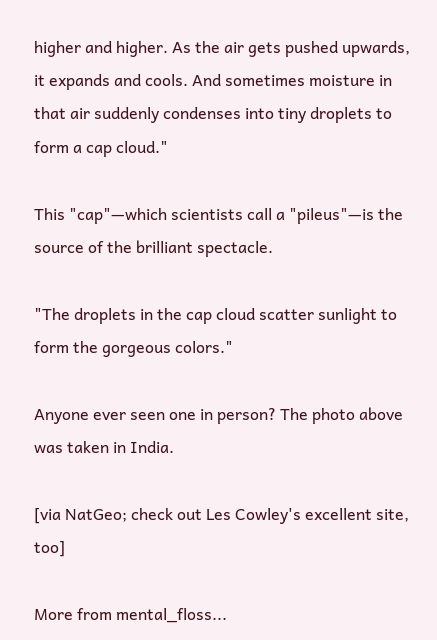higher and higher. As the air gets pushed upwards, it expands and cools. And sometimes moisture in that air suddenly condenses into tiny droplets to form a cap cloud."

This "cap"—which scientists call a "pileus"—is the source of the brilliant spectacle.

"The droplets in the cap cloud scatter sunlight to form the gorgeous colors."

Anyone ever seen one in person? The photo above was taken in India.

[via NatGeo; check out Les Cowley's excellent site, too]

More from mental_floss...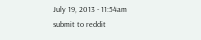July 19, 2013 - 11:54am
submit to reddit